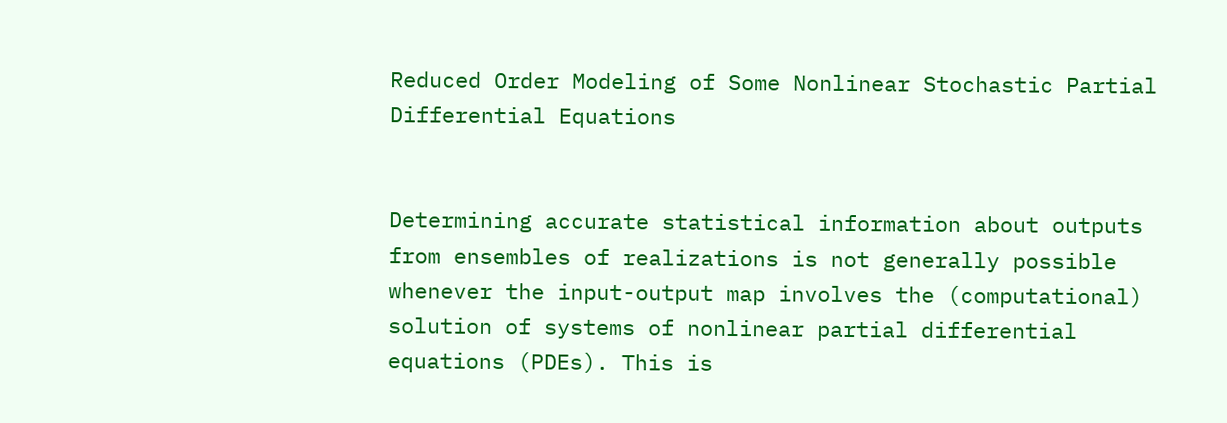Reduced Order Modeling of Some Nonlinear Stochastic Partial Differential Equations


Determining accurate statistical information about outputs from ensembles of realizations is not generally possible whenever the input-output map involves the (computational) solution of systems of nonlinear partial differential equations (PDEs). This is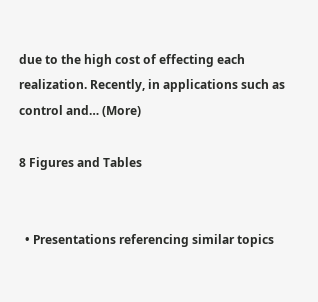due to the high cost of effecting each realization. Recently, in applications such as control and… (More)

8 Figures and Tables


  • Presentations referencing similar topics